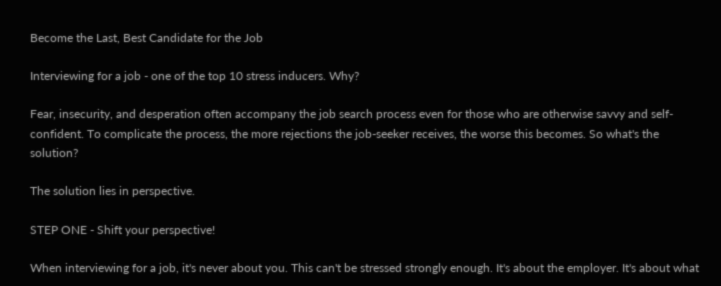Become the Last, Best Candidate for the Job

Interviewing for a job - one of the top 10 stress inducers. Why?

Fear, insecurity, and desperation often accompany the job search process even for those who are otherwise savvy and self-confident. To complicate the process, the more rejections the job-seeker receives, the worse this becomes. So what's the solution?

The solution lies in perspective.

STEP ONE - Shift your perspective!

When interviewing for a job, it's never about you. This can't be stressed strongly enough. It's about the employer. It's about what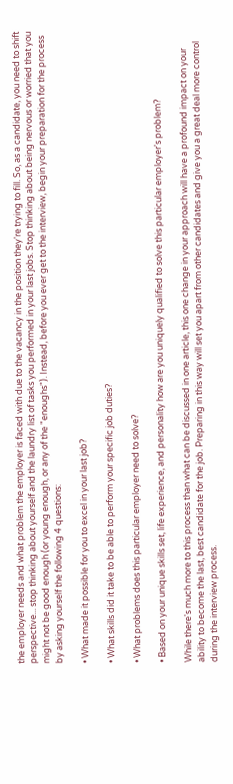the employer needs and what problem the employer is faced with due to the vacancy in the position they're trying to fill. So, as a candidate, you need to shift perspective... stop thinking about yourself and the laundry list of tasks you performed in your last jobs. Stop thinking about being nervous or worried that you might not be good enough (or young enough, or any of the "enoughs"). Instead, before you ever get to the interview, begin your preparation for the process by asking yourself the following 4 questions:

• What made it possible for you to excel in your last job?

• What skills did it take to be able to perform your specific job duties?

• What problems does this particular employer need to solve?

• Based on your unique skills set, life experience, and personality how are you uniquely qualified to solve this particular employer's problem?

While there's much more to this process than what can be discussed in one article, this one change in your approach will have a profound impact on your ability to become the last, best candidate for the job. Preparing in this way will set you apart from other candidates and give you a great deal more control during the interview process.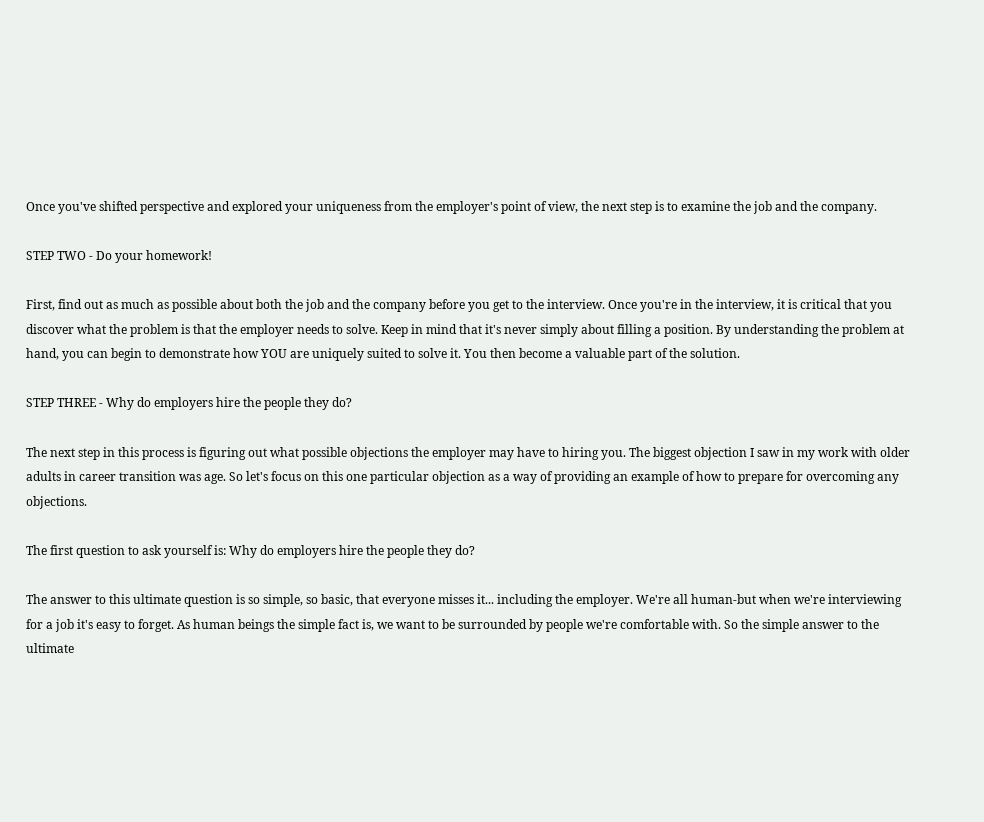Once you've shifted perspective and explored your uniqueness from the employer's point of view, the next step is to examine the job and the company.

STEP TWO - Do your homework!

First, find out as much as possible about both the job and the company before you get to the interview. Once you're in the interview, it is critical that you discover what the problem is that the employer needs to solve. Keep in mind that it's never simply about filling a position. By understanding the problem at hand, you can begin to demonstrate how YOU are uniquely suited to solve it. You then become a valuable part of the solution.

STEP THREE - Why do employers hire the people they do?

The next step in this process is figuring out what possible objections the employer may have to hiring you. The biggest objection I saw in my work with older adults in career transition was age. So let's focus on this one particular objection as a way of providing an example of how to prepare for overcoming any objections.

The first question to ask yourself is: Why do employers hire the people they do?

The answer to this ultimate question is so simple, so basic, that everyone misses it... including the employer. We're all human-but when we're interviewing for a job it's easy to forget. As human beings the simple fact is, we want to be surrounded by people we're comfortable with. So the simple answer to the ultimate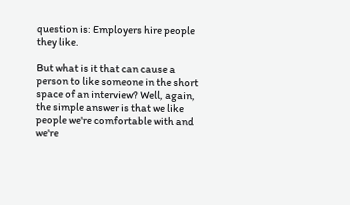question is: Employers hire people they like.

But what is it that can cause a person to like someone in the short space of an interview? Well, again, the simple answer is that we like people we're comfortable with and we're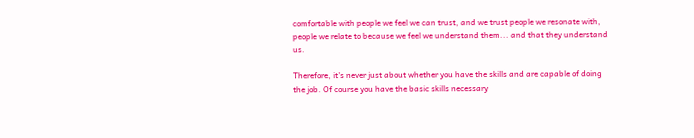comfortable with people we feel we can trust, and we trust people we resonate with, people we relate to because we feel we understand them... and that they understand us.

Therefore, it's never just about whether you have the skills and are capable of doing the job. Of course you have the basic skills necessary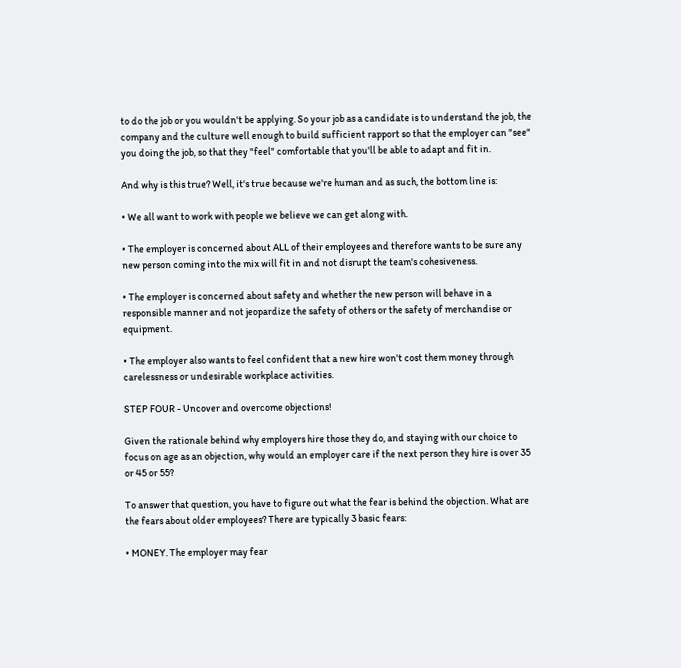to do the job or you wouldn't be applying. So your job as a candidate is to understand the job, the company and the culture well enough to build sufficient rapport so that the employer can "see" you doing the job, so that they "feel" comfortable that you'll be able to adapt and fit in.

And why is this true? Well, it's true because we're human and as such, the bottom line is:

• We all want to work with people we believe we can get along with.

• The employer is concerned about ALL of their employees and therefore wants to be sure any new person coming into the mix will fit in and not disrupt the team's cohesiveness.

• The employer is concerned about safety and whether the new person will behave in a responsible manner and not jeopardize the safety of others or the safety of merchandise or equipment.

• The employer also wants to feel confident that a new hire won't cost them money through carelessness or undesirable workplace activities.

STEP FOUR - Uncover and overcome objections!

Given the rationale behind why employers hire those they do, and staying with our choice to focus on age as an objection, why would an employer care if the next person they hire is over 35 or 45 or 55?

To answer that question, you have to figure out what the fear is behind the objection. What are the fears about older employees? There are typically 3 basic fears:

• MONEY. The employer may fear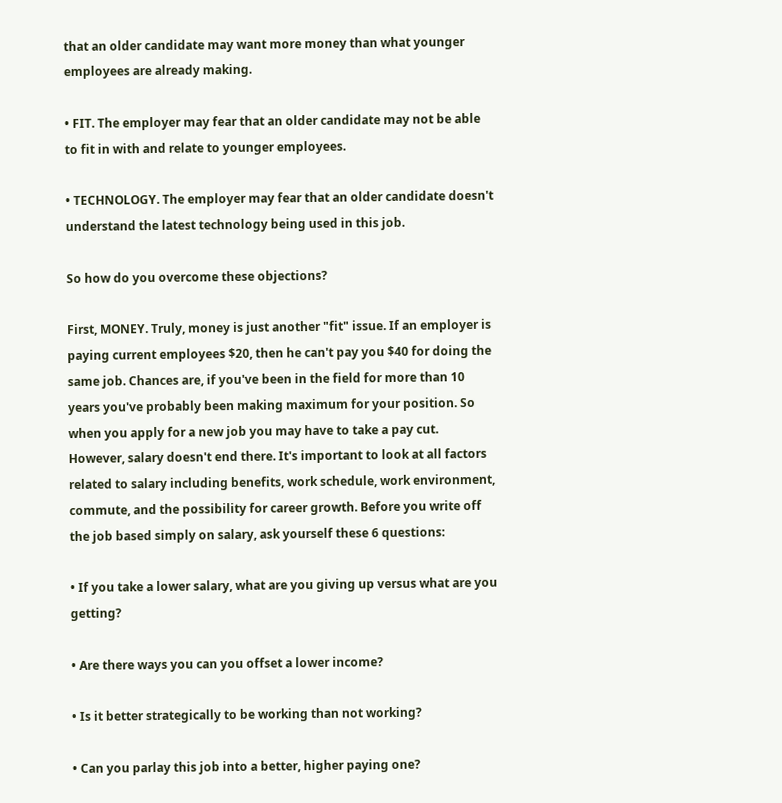that an older candidate may want more money than what younger employees are already making.

• FIT. The employer may fear that an older candidate may not be able to fit in with and relate to younger employees.

• TECHNOLOGY. The employer may fear that an older candidate doesn't understand the latest technology being used in this job.

So how do you overcome these objections?

First, MONEY. Truly, money is just another "fit" issue. If an employer is paying current employees $20, then he can't pay you $40 for doing the same job. Chances are, if you've been in the field for more than 10 years you've probably been making maximum for your position. So when you apply for a new job you may have to take a pay cut. However, salary doesn't end there. It's important to look at all factors related to salary including benefits, work schedule, work environment, commute, and the possibility for career growth. Before you write off the job based simply on salary, ask yourself these 6 questions:

• If you take a lower salary, what are you giving up versus what are you getting?

• Are there ways you can you offset a lower income?

• Is it better strategically to be working than not working?

• Can you parlay this job into a better, higher paying one?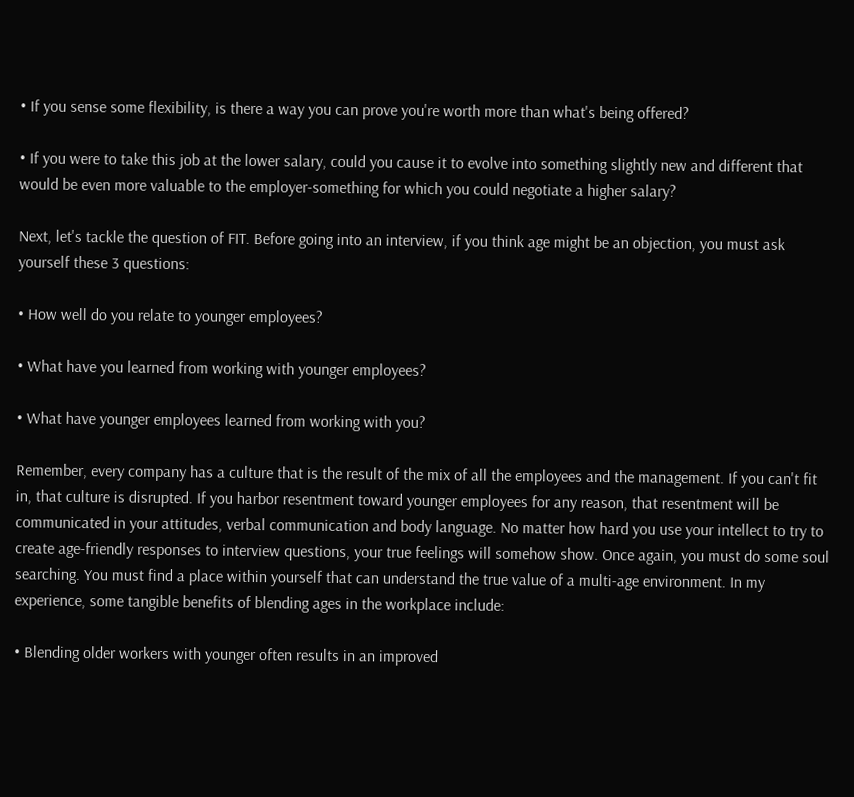• If you sense some flexibility, is there a way you can prove you're worth more than what's being offered?

• If you were to take this job at the lower salary, could you cause it to evolve into something slightly new and different that would be even more valuable to the employer-something for which you could negotiate a higher salary?

Next, let's tackle the question of FIT. Before going into an interview, if you think age might be an objection, you must ask yourself these 3 questions:

• How well do you relate to younger employees?

• What have you learned from working with younger employees?

• What have younger employees learned from working with you?

Remember, every company has a culture that is the result of the mix of all the employees and the management. If you can't fit in, that culture is disrupted. If you harbor resentment toward younger employees for any reason, that resentment will be communicated in your attitudes, verbal communication and body language. No matter how hard you use your intellect to try to create age-friendly responses to interview questions, your true feelings will somehow show. Once again, you must do some soul searching. You must find a place within yourself that can understand the true value of a multi-age environment. In my experience, some tangible benefits of blending ages in the workplace include:

• Blending older workers with younger often results in an improved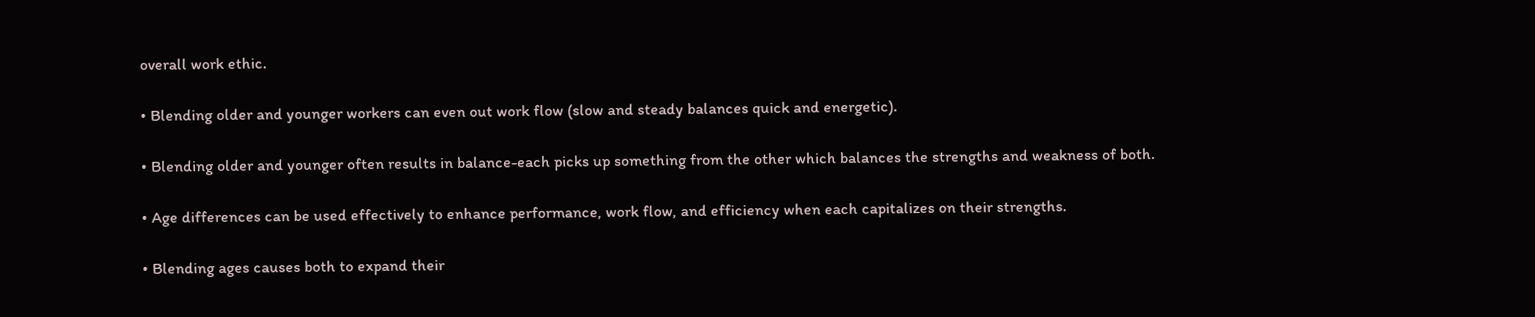overall work ethic.

• Blending older and younger workers can even out work flow (slow and steady balances quick and energetic).

• Blending older and younger often results in balance-each picks up something from the other which balances the strengths and weakness of both.

• Age differences can be used effectively to enhance performance, work flow, and efficiency when each capitalizes on their strengths.

• Blending ages causes both to expand their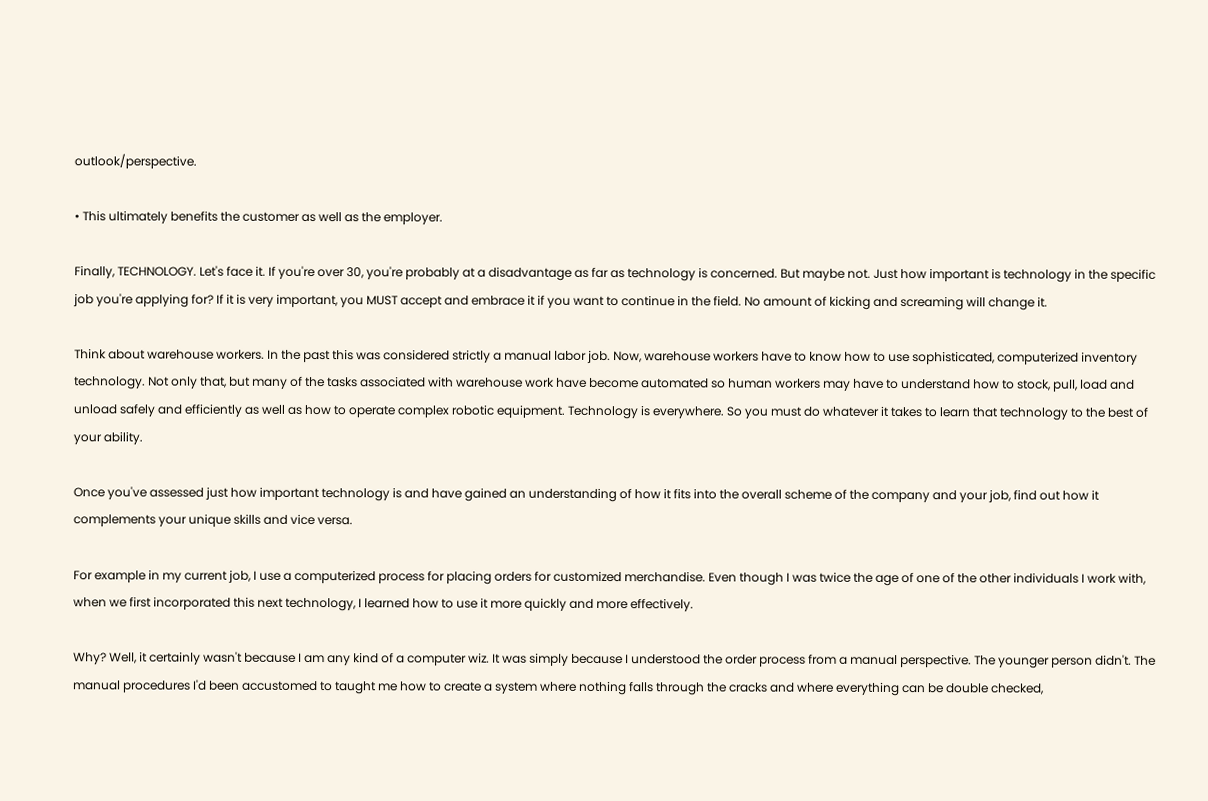outlook/perspective.

• This ultimately benefits the customer as well as the employer.

Finally, TECHNOLOGY. Let's face it. If you're over 30, you're probably at a disadvantage as far as technology is concerned. But maybe not. Just how important is technology in the specific job you're applying for? If it is very important, you MUST accept and embrace it if you want to continue in the field. No amount of kicking and screaming will change it.

Think about warehouse workers. In the past this was considered strictly a manual labor job. Now, warehouse workers have to know how to use sophisticated, computerized inventory technology. Not only that, but many of the tasks associated with warehouse work have become automated so human workers may have to understand how to stock, pull, load and unload safely and efficiently as well as how to operate complex robotic equipment. Technology is everywhere. So you must do whatever it takes to learn that technology to the best of your ability.

Once you've assessed just how important technology is and have gained an understanding of how it fits into the overall scheme of the company and your job, find out how it complements your unique skills and vice versa.

For example in my current job, I use a computerized process for placing orders for customized merchandise. Even though I was twice the age of one of the other individuals I work with, when we first incorporated this next technology, I learned how to use it more quickly and more effectively.

Why? Well, it certainly wasn't because I am any kind of a computer wiz. It was simply because I understood the order process from a manual perspective. The younger person didn't. The manual procedures I'd been accustomed to taught me how to create a system where nothing falls through the cracks and where everything can be double checked,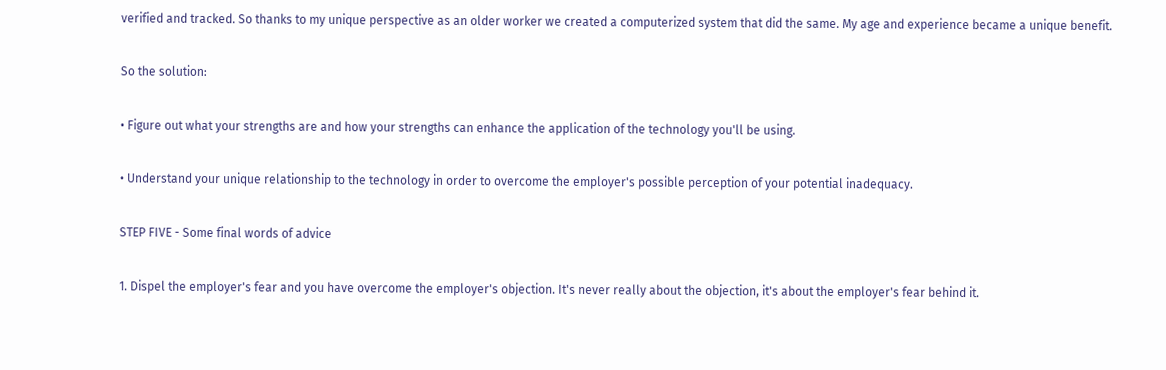verified and tracked. So thanks to my unique perspective as an older worker we created a computerized system that did the same. My age and experience became a unique benefit.

So the solution:

• Figure out what your strengths are and how your strengths can enhance the application of the technology you'll be using.

• Understand your unique relationship to the technology in order to overcome the employer's possible perception of your potential inadequacy.

STEP FIVE - Some final words of advice

1. Dispel the employer's fear and you have overcome the employer's objection. It's never really about the objection, it's about the employer's fear behind it.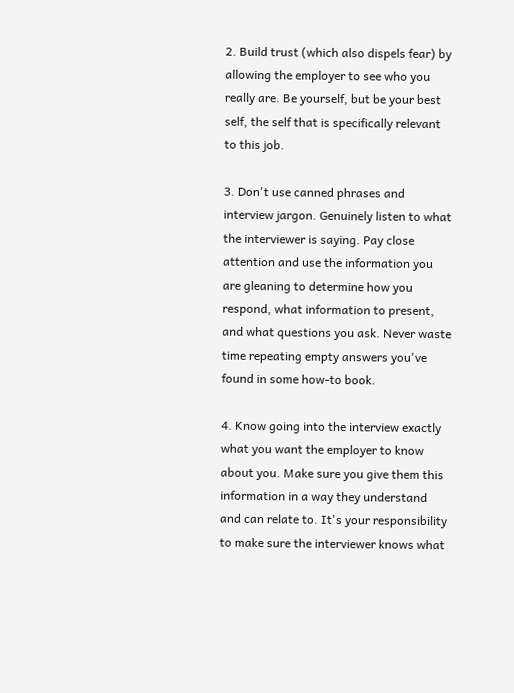2. Build trust (which also dispels fear) by allowing the employer to see who you really are. Be yourself, but be your best self, the self that is specifically relevant to this job.

3. Don't use canned phrases and interview jargon. Genuinely listen to what the interviewer is saying. Pay close attention and use the information you are gleaning to determine how you respond, what information to present, and what questions you ask. Never waste time repeating empty answers you've found in some how-to book.

4. Know going into the interview exactly what you want the employer to know about you. Make sure you give them this information in a way they understand and can relate to. It's your responsibility to make sure the interviewer knows what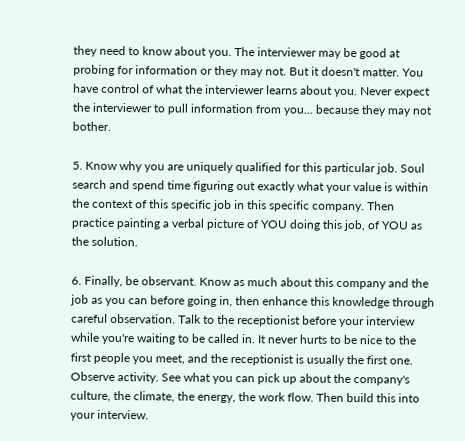they need to know about you. The interviewer may be good at probing for information or they may not. But it doesn't matter. You have control of what the interviewer learns about you. Never expect the interviewer to pull information from you... because they may not bother.

5. Know why you are uniquely qualified for this particular job. Soul search and spend time figuring out exactly what your value is within the context of this specific job in this specific company. Then practice painting a verbal picture of YOU doing this job, of YOU as the solution.

6. Finally, be observant. Know as much about this company and the job as you can before going in, then enhance this knowledge through careful observation. Talk to the receptionist before your interview while you're waiting to be called in. It never hurts to be nice to the first people you meet, and the receptionist is usually the first one. Observe activity. See what you can pick up about the company's culture, the climate, the energy, the work flow. Then build this into your interview.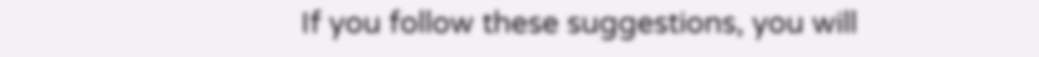If you follow these suggestions, you will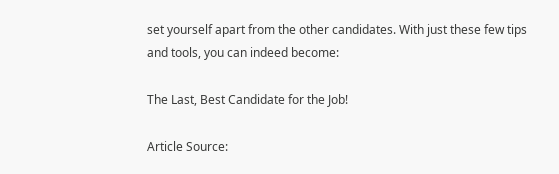set yourself apart from the other candidates. With just these few tips and tools, you can indeed become:

The Last, Best Candidate for the Job!

Article Source: